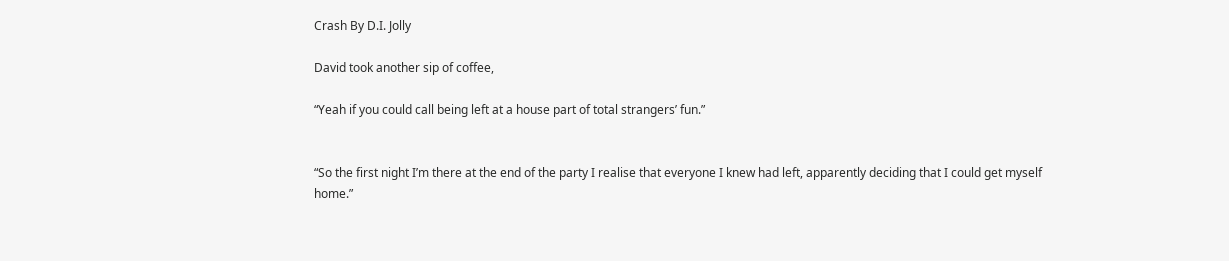Crash By D.I. Jolly

David took another sip of coffee,

“Yeah if you could call being left at a house part of total strangers’ fun.”


“So the first night I’m there at the end of the party I realise that everyone I knew had left, apparently deciding that I could get myself home.”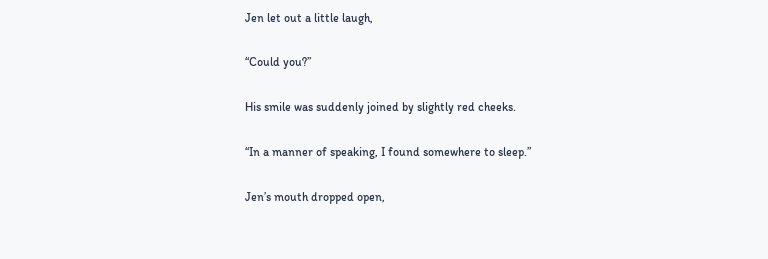Jen let out a little laugh,

“Could you?”

His smile was suddenly joined by slightly red cheeks.

“In a manner of speaking, I found somewhere to sleep.”

Jen’s mouth dropped open,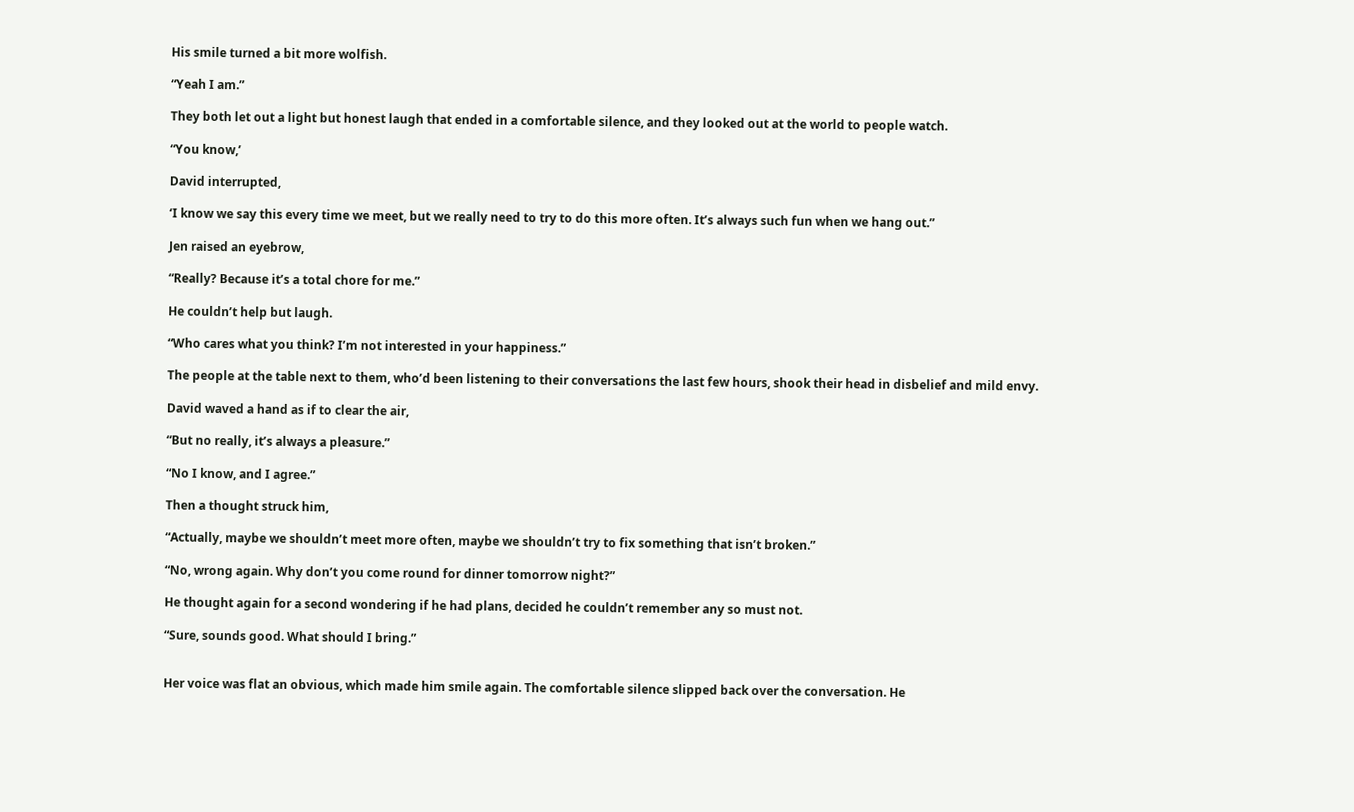His smile turned a bit more wolfish.

“Yeah I am.”

They both let out a light but honest laugh that ended in a comfortable silence, and they looked out at the world to people watch.

“You know,’

David interrupted,

‘I know we say this every time we meet, but we really need to try to do this more often. It’s always such fun when we hang out.”

Jen raised an eyebrow,

“Really? Because it’s a total chore for me.”

He couldn’t help but laugh.

“Who cares what you think? I’m not interested in your happiness.”

The people at the table next to them, who’d been listening to their conversations the last few hours, shook their head in disbelief and mild envy.

David waved a hand as if to clear the air,

“But no really, it’s always a pleasure.”

“No I know, and I agree.”

Then a thought struck him,

“Actually, maybe we shouldn’t meet more often, maybe we shouldn’t try to fix something that isn’t broken.”

“No, wrong again. Why don’t you come round for dinner tomorrow night?”

He thought again for a second wondering if he had plans, decided he couldn’t remember any so must not.

“Sure, sounds good. What should I bring.”


Her voice was flat an obvious, which made him smile again. The comfortable silence slipped back over the conversation. He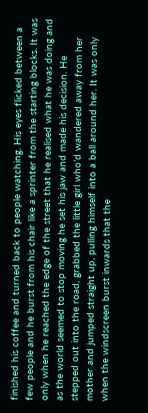finished his coffee and turned back to people watching. His eyes flicked between a few people and he burst from his chair like a sprinter from the starting blocks. It was only when he reached the edge of the street that he realised what he was doing and as the world seemed to stop moving he set his jaw and made his decision. He stepped out into the road, grabbed the little girl who’d wandered away from her mother and jumped straight up, pulling himself into a ball around her. It was only when the windscreen burst inwards that the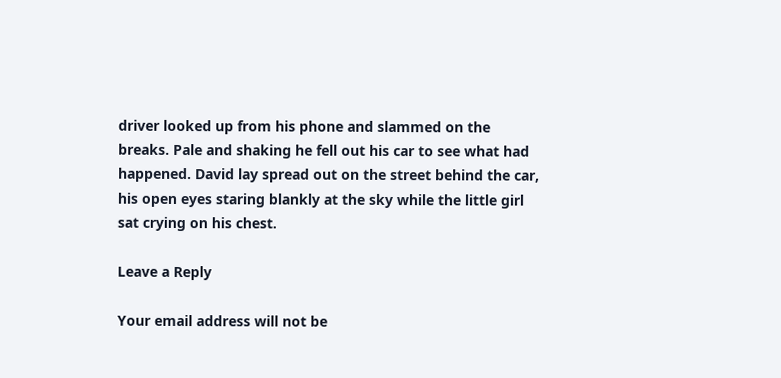driver looked up from his phone and slammed on the breaks. Pale and shaking he fell out his car to see what had happened. David lay spread out on the street behind the car, his open eyes staring blankly at the sky while the little girl sat crying on his chest.

Leave a Reply

Your email address will not be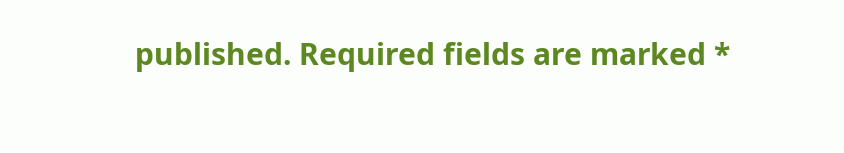published. Required fields are marked *